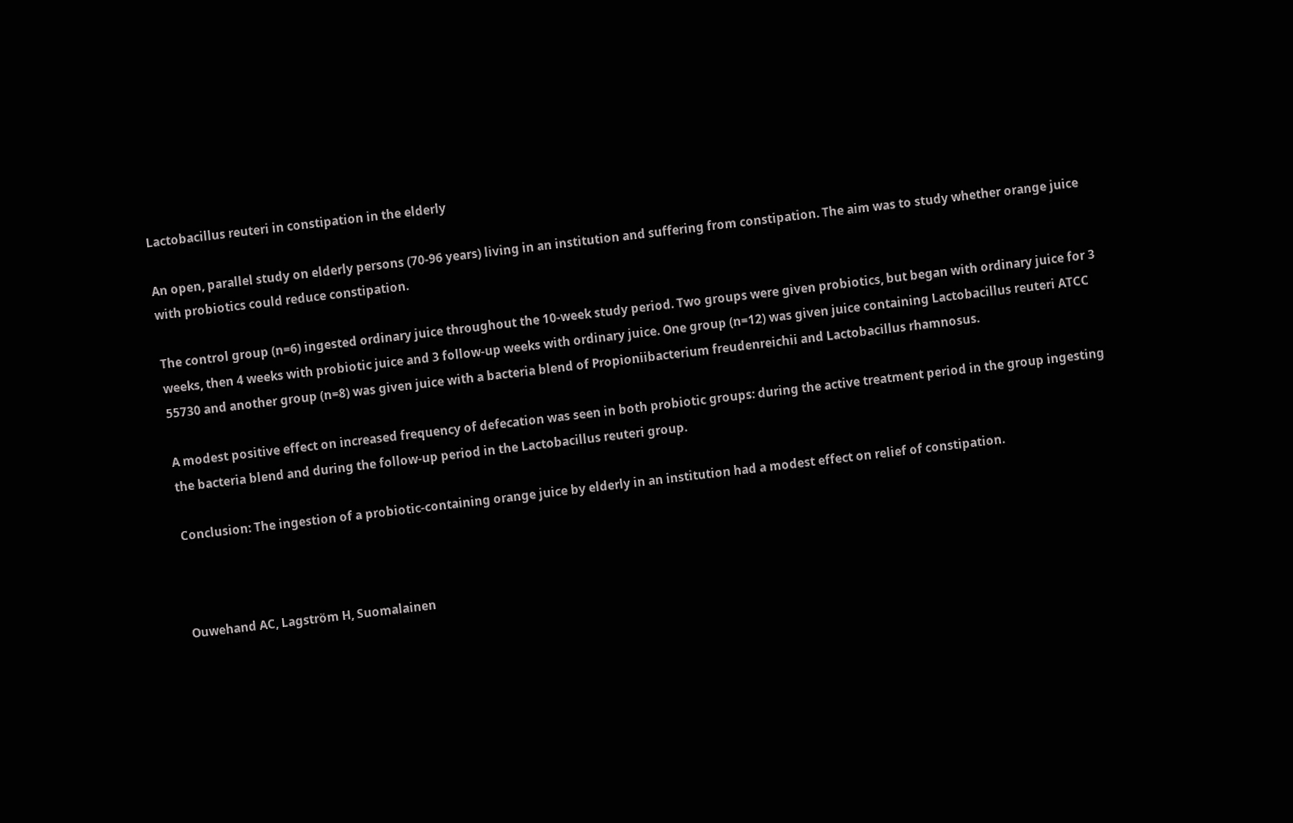Lactobacillus reuteri in constipation in the elderly

An open, parallel study on elderly persons (70-96 years) living in an institution and suffering from constipation. The aim was to study whether orange juice with probiotics could reduce constipation.

The control group (n=6) ingested ordinary juice throughout the 10-week study period. Two groups were given probiotics, but began with ordinary juice for 3 weeks, then 4 weeks with probiotic juice and 3 follow-up weeks with ordinary juice. One group (n=12) was given juice containing Lactobacillus reuteri ATCC 55730 and another group (n=8) was given juice with a bacteria blend of Propioniibacterium freudenreichii and Lactobacillus rhamnosus.

A modest positive effect on increased frequency of defecation was seen in both probiotic groups: during the active treatment period in the group ingesting the bacteria blend and during the follow-up period in the Lactobacillus reuteri group.

Conclusion: The ingestion of a probiotic-containing orange juice by elderly in an institution had a modest effect on relief of constipation.



Ouwehand AC, Lagström H, Suomalainen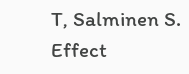T, Salminen S. Effect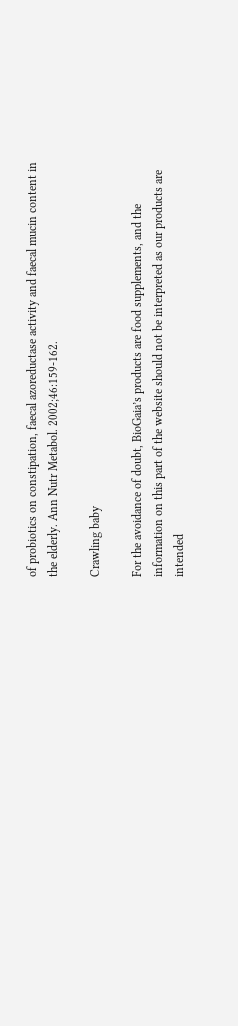of probiotics on constipation, faecal azoreductase activity and faecal mucin content in the elderly. Ann Nutr Metabol. 2002;46:159-162.

Crawling baby

For the avoidance of doubt, BioGaia’s products are food supplements, and the information on this part of the website should not be interpreted as our products are intended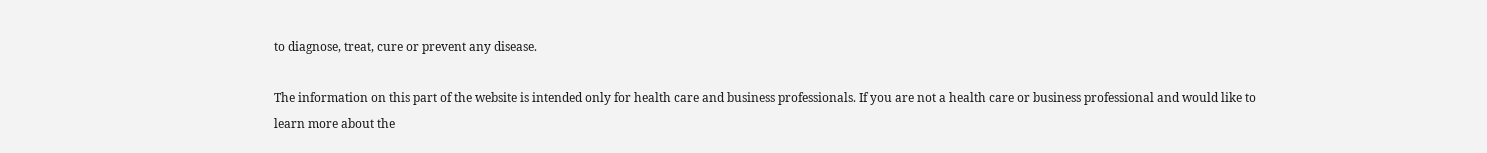to diagnose, treat, cure or prevent any disease.

The information on this part of the website is intended only for health care and business professionals. If you are not a health care or business professional and would like to learn more about the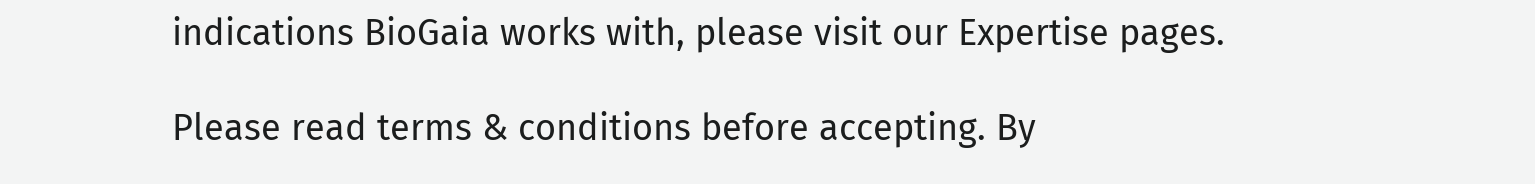indications BioGaia works with, please visit our Expertise pages.

Please read terms & conditions before accepting. By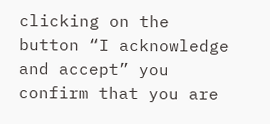clicking on the button “I acknowledge and accept” you confirm that you are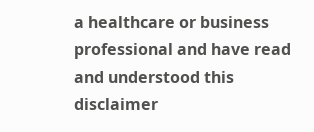a healthcare or business professional and have read and understood this disclaimer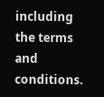including the terms and conditions.